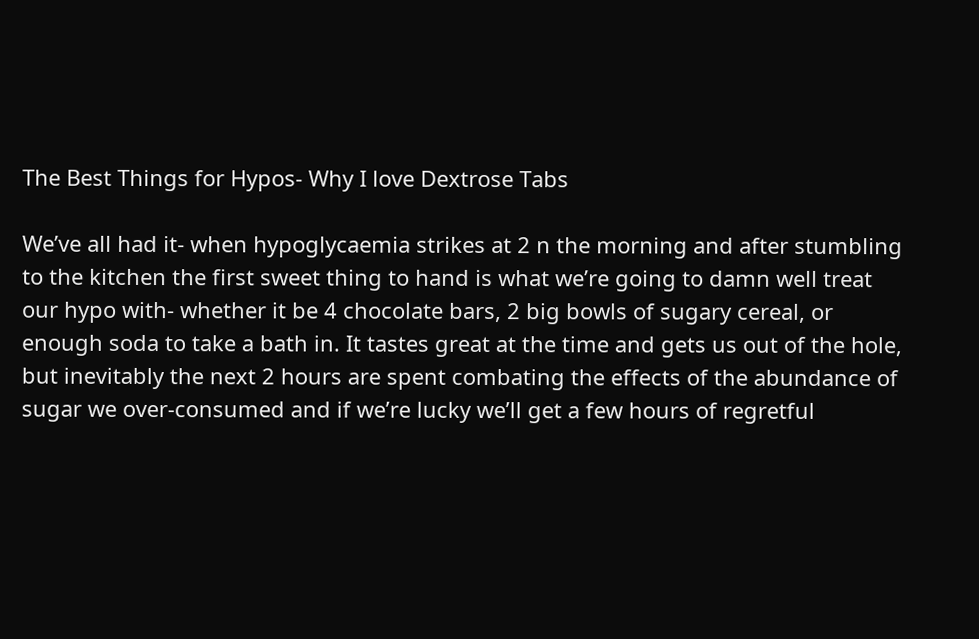The Best Things for Hypos- Why I love Dextrose Tabs

We’ve all had it- when hypoglycaemia strikes at 2 n the morning and after stumbling to the kitchen the first sweet thing to hand is what we’re going to damn well treat our hypo with- whether it be 4 chocolate bars, 2 big bowls of sugary cereal, or enough soda to take a bath in. It tastes great at the time and gets us out of the hole, but inevitably the next 2 hours are spent combating the effects of the abundance of sugar we over-consumed and if we’re lucky we’ll get a few hours of regretful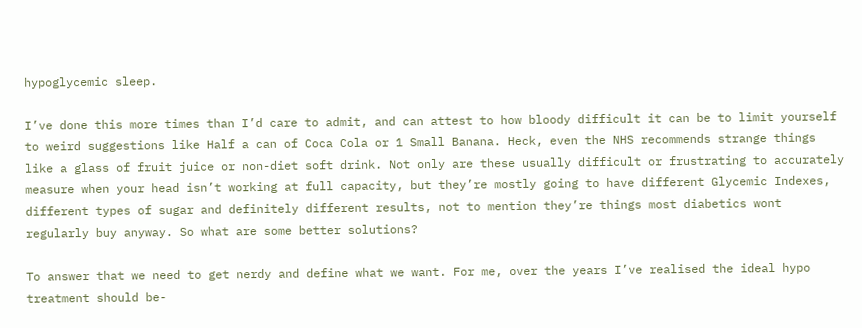hypoglycemic sleep.

I’ve done this more times than I’d care to admit, and can attest to how bloody difficult it can be to limit yourself to weird suggestions like Half a can of Coca Cola or 1 Small Banana. Heck, even the NHS recommends strange things like a glass of fruit juice or non-diet soft drink. Not only are these usually difficult or frustrating to accurately measure when your head isn’t working at full capacity, but they’re mostly going to have different Glycemic Indexes, different types of sugar and definitely different results, not to mention they’re things most diabetics wont regularly buy anyway. So what are some better solutions?

To answer that we need to get nerdy and define what we want. For me, over the years I’ve realised the ideal hypo treatment should be-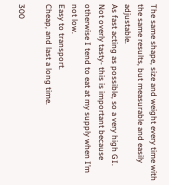The same shape, size and weight every time with the same results, but measurable and easily adjustable.
As fast acting as possible, so a very high GI.
Not overly tasty- this is important because otherwise I tend to eat at my supply when I’m not low.
Easy to transport.
Cheap, and last a long time.

300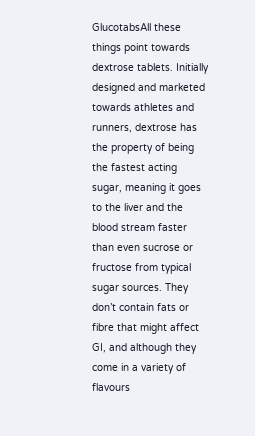GlucotabsAll these things point towards dextrose tablets. Initially designed and marketed towards athletes and runners, dextrose has the property of being the fastest acting sugar, meaning it goes to the liver and the blood stream faster than even sucrose or fructose from typical sugar sources. They don’t contain fats or fibre that might affect GI, and although they come in a variety of flavours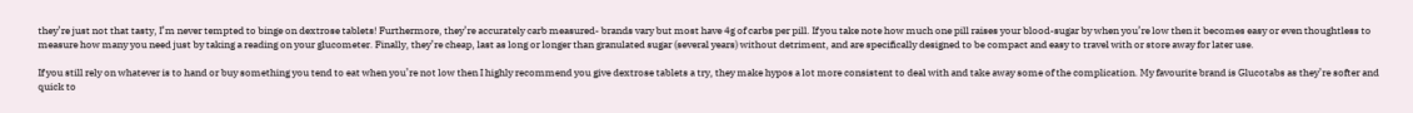they’re just not that tasty, I’m never tempted to binge on dextrose tablets! Furthermore, they’re accurately carb measured- brands vary but most have 4g of carbs per pill. If you take note how much one pill raises your blood-sugar by when you’re low then it becomes easy or even thoughtless to measure how many you need just by taking a reading on your glucometer. Finally, they’re cheap, last as long or longer than granulated sugar (several years) without detriment, and are specifically designed to be compact and easy to travel with or store away for later use.

If you still rely on whatever is to hand or buy something you tend to eat when you’re not low then I highly recommend you give dextrose tablets a try, they make hypos a lot more consistent to deal with and take away some of the complication. My favourite brand is Glucotabs as they’re softer and quick to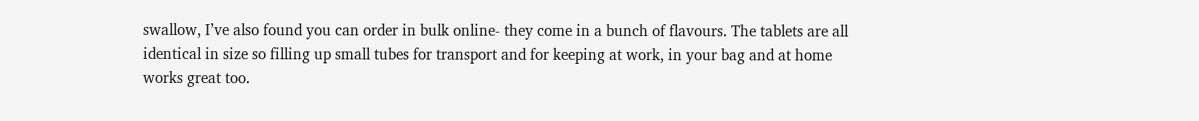swallow, I’ve also found you can order in bulk online- they come in a bunch of flavours. The tablets are all identical in size so filling up small tubes for transport and for keeping at work, in your bag and at home works great too.